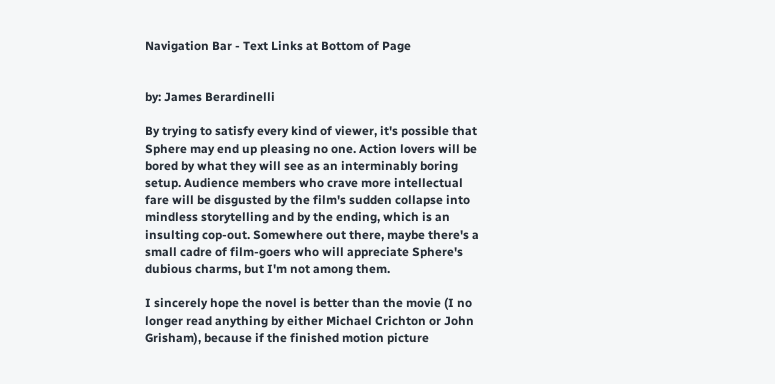Navigation Bar - Text Links at Bottom of Page


by: James Berardinelli

By trying to satisfy every kind of viewer, it's possible that Sphere may end up pleasing no one. Action lovers will be bored by what they will see as an interminably boring setup. Audience members who crave more intellectual fare will be disgusted by the film's sudden collapse into mindless storytelling and by the ending, which is an insulting cop-out. Somewhere out there, maybe there's a small cadre of film-goers who will appreciate Sphere's dubious charms, but I'm not among them.

I sincerely hope the novel is better than the movie (I no longer read anything by either Michael Crichton or John Grisham), because if the finished motion picture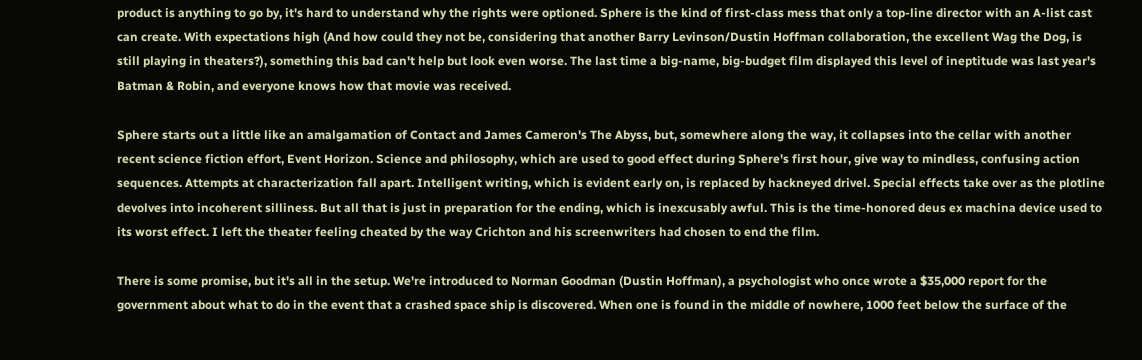product is anything to go by, it's hard to understand why the rights were optioned. Sphere is the kind of first-class mess that only a top-line director with an A-list cast can create. With expectations high (And how could they not be, considering that another Barry Levinson/Dustin Hoffman collaboration, the excellent Wag the Dog, is still playing in theaters?), something this bad can't help but look even worse. The last time a big-name, big-budget film displayed this level of ineptitude was last year's Batman & Robin, and everyone knows how that movie was received.

Sphere starts out a little like an amalgamation of Contact and James Cameron's The Abyss, but, somewhere along the way, it collapses into the cellar with another recent science fiction effort, Event Horizon. Science and philosophy, which are used to good effect during Sphere's first hour, give way to mindless, confusing action sequences. Attempts at characterization fall apart. Intelligent writing, which is evident early on, is replaced by hackneyed drivel. Special effects take over as the plotline devolves into incoherent silliness. But all that is just in preparation for the ending, which is inexcusably awful. This is the time-honored deus ex machina device used to its worst effect. I left the theater feeling cheated by the way Crichton and his screenwriters had chosen to end the film.

There is some promise, but it's all in the setup. We're introduced to Norman Goodman (Dustin Hoffman), a psychologist who once wrote a $35,000 report for the government about what to do in the event that a crashed space ship is discovered. When one is found in the middle of nowhere, 1000 feet below the surface of the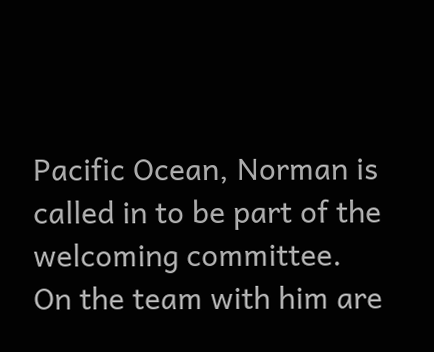Pacific Ocean, Norman is called in to be part of the welcoming committee. On the team with him are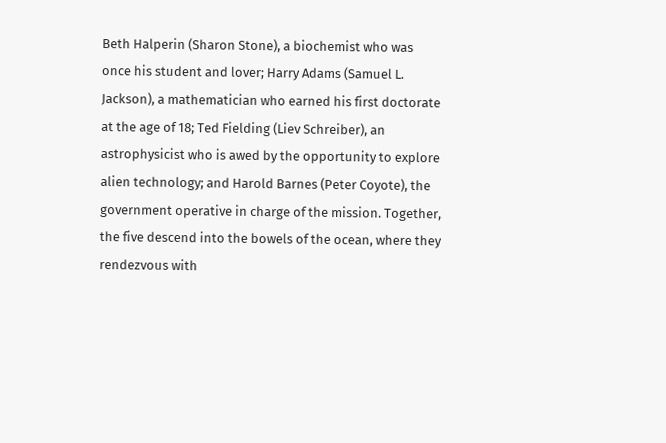Beth Halperin (Sharon Stone), a biochemist who was once his student and lover; Harry Adams (Samuel L. Jackson), a mathematician who earned his first doctorate at the age of 18; Ted Fielding (Liev Schreiber), an astrophysicist who is awed by the opportunity to explore alien technology; and Harold Barnes (Peter Coyote), the government operative in charge of the mission. Together, the five descend into the bowels of the ocean, where they rendezvous with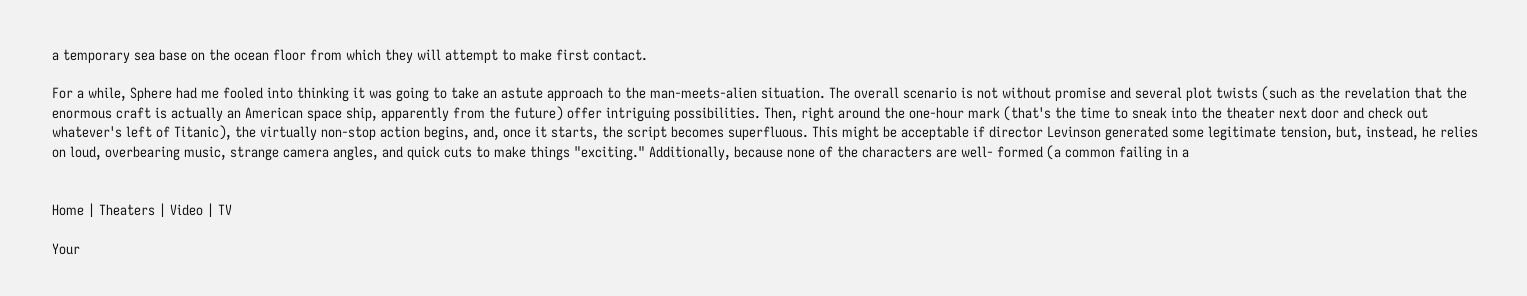a temporary sea base on the ocean floor from which they will attempt to make first contact.

For a while, Sphere had me fooled into thinking it was going to take an astute approach to the man-meets-alien situation. The overall scenario is not without promise and several plot twists (such as the revelation that the enormous craft is actually an American space ship, apparently from the future) offer intriguing possibilities. Then, right around the one-hour mark (that's the time to sneak into the theater next door and check out whatever's left of Titanic), the virtually non-stop action begins, and, once it starts, the script becomes superfluous. This might be acceptable if director Levinson generated some legitimate tension, but, instead, he relies on loud, overbearing music, strange camera angles, and quick cuts to make things "exciting." Additionally, because none of the characters are well- formed (a common failing in a


Home | Theaters | Video | TV

Your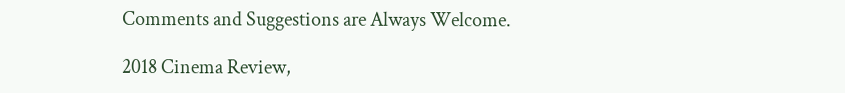Comments and Suggestions are Always Welcome.

2018 Cinema Review,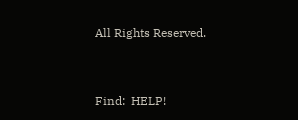All Rights Reserved.


Find:  HELP!